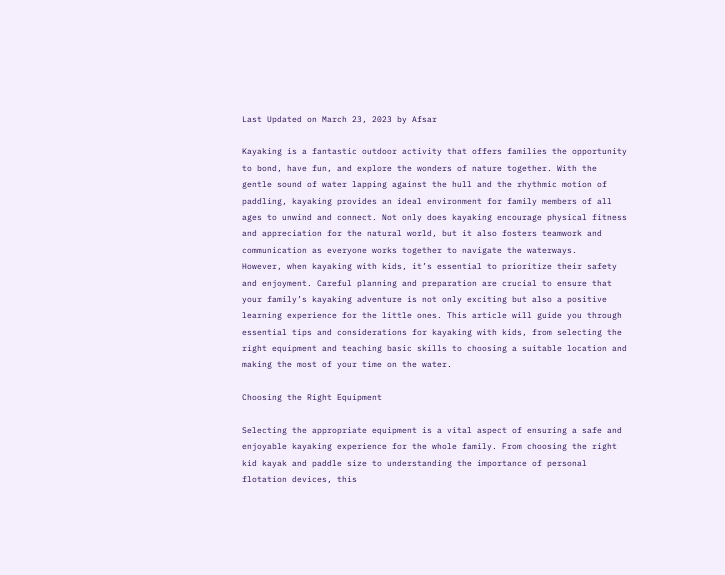Last Updated on March 23, 2023 by Afsar

Kayaking is a fantastic outdoor activity that offers families the opportunity to bond, have fun, and explore the wonders of nature together. With the gentle sound of water lapping against the hull and the rhythmic motion of paddling, kayaking provides an ideal environment for family members of all ages to unwind and connect. Not only does kayaking encourage physical fitness and appreciation for the natural world, but it also fosters teamwork and communication as everyone works together to navigate the waterways.
However, when kayaking with kids, it’s essential to prioritize their safety and enjoyment. Careful planning and preparation are crucial to ensure that your family’s kayaking adventure is not only exciting but also a positive learning experience for the little ones. This article will guide you through essential tips and considerations for kayaking with kids, from selecting the right equipment and teaching basic skills to choosing a suitable location and making the most of your time on the water.

Choosing the Right Equipment

Selecting the appropriate equipment is a vital aspect of ensuring a safe and enjoyable kayaking experience for the whole family. From choosing the right kid kayak and paddle size to understanding the importance of personal flotation devices, this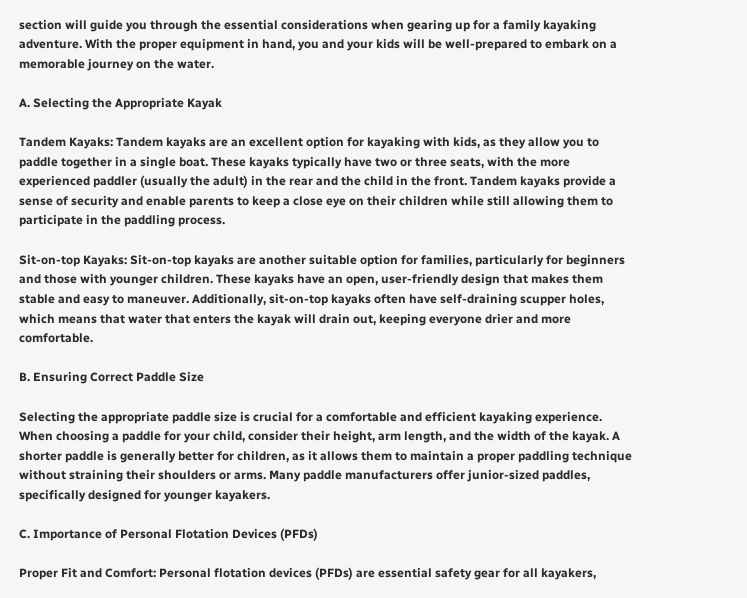section will guide you through the essential considerations when gearing up for a family kayaking adventure. With the proper equipment in hand, you and your kids will be well-prepared to embark on a memorable journey on the water.

A. Selecting the Appropriate Kayak

Tandem Kayaks: Tandem kayaks are an excellent option for kayaking with kids, as they allow you to paddle together in a single boat. These kayaks typically have two or three seats, with the more experienced paddler (usually the adult) in the rear and the child in the front. Tandem kayaks provide a sense of security and enable parents to keep a close eye on their children while still allowing them to participate in the paddling process.

Sit-on-top Kayaks: Sit-on-top kayaks are another suitable option for families, particularly for beginners and those with younger children. These kayaks have an open, user-friendly design that makes them stable and easy to maneuver. Additionally, sit-on-top kayaks often have self-draining scupper holes, which means that water that enters the kayak will drain out, keeping everyone drier and more comfortable.

B. Ensuring Correct Paddle Size

Selecting the appropriate paddle size is crucial for a comfortable and efficient kayaking experience. When choosing a paddle for your child, consider their height, arm length, and the width of the kayak. A shorter paddle is generally better for children, as it allows them to maintain a proper paddling technique without straining their shoulders or arms. Many paddle manufacturers offer junior-sized paddles, specifically designed for younger kayakers.

C. Importance of Personal Flotation Devices (PFDs)

Proper Fit and Comfort: Personal flotation devices (PFDs) are essential safety gear for all kayakers,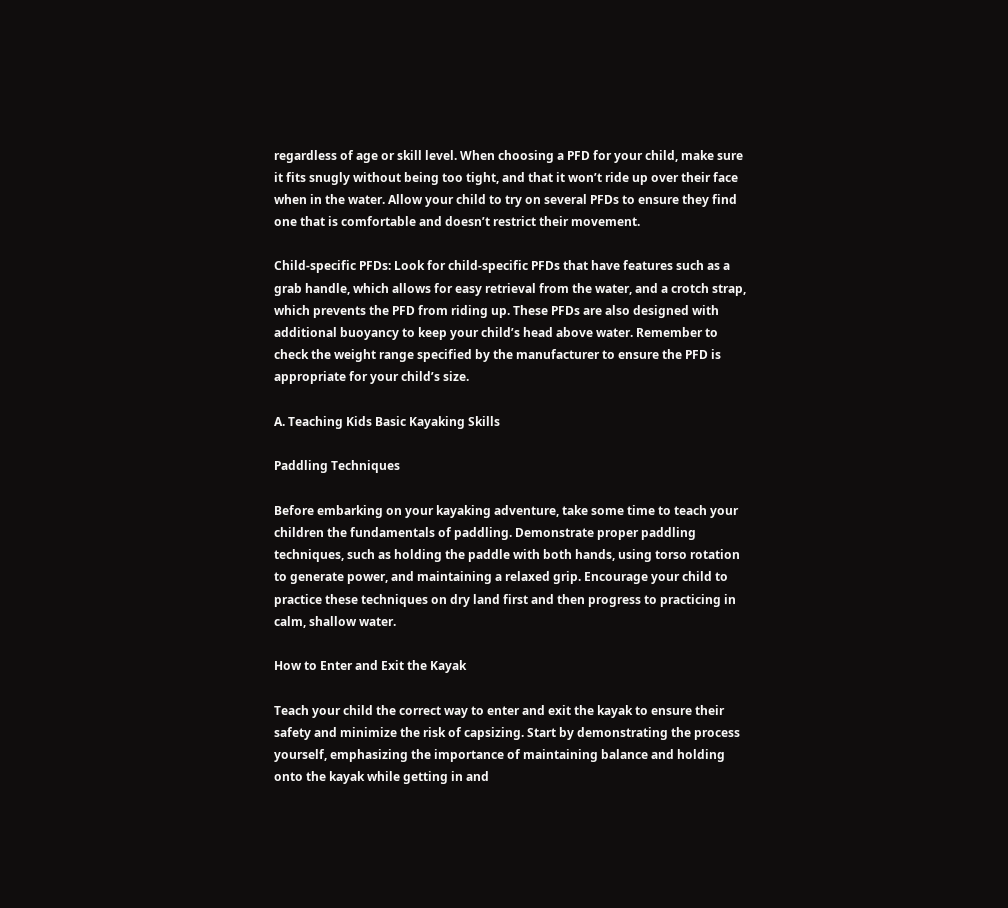regardless of age or skill level. When choosing a PFD for your child, make sure it fits snugly without being too tight, and that it won’t ride up over their face when in the water. Allow your child to try on several PFDs to ensure they find one that is comfortable and doesn’t restrict their movement.

Child-specific PFDs: Look for child-specific PFDs that have features such as a grab handle, which allows for easy retrieval from the water, and a crotch strap, which prevents the PFD from riding up. These PFDs are also designed with additional buoyancy to keep your child’s head above water. Remember to check the weight range specified by the manufacturer to ensure the PFD is appropriate for your child’s size.

A. Teaching Kids Basic Kayaking Skills

Paddling Techniques

Before embarking on your kayaking adventure, take some time to teach your children the fundamentals of paddling. Demonstrate proper paddling techniques, such as holding the paddle with both hands, using torso rotation to generate power, and maintaining a relaxed grip. Encourage your child to practice these techniques on dry land first and then progress to practicing in calm, shallow water.

How to Enter and Exit the Kayak

Teach your child the correct way to enter and exit the kayak to ensure their safety and minimize the risk of capsizing. Start by demonstrating the process yourself, emphasizing the importance of maintaining balance and holding onto the kayak while getting in and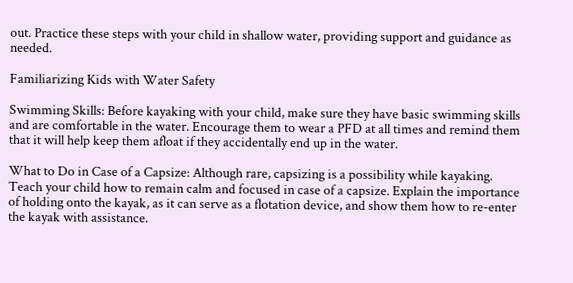out. Practice these steps with your child in shallow water, providing support and guidance as needed.

Familiarizing Kids with Water Safety

Swimming Skills: Before kayaking with your child, make sure they have basic swimming skills and are comfortable in the water. Encourage them to wear a PFD at all times and remind them that it will help keep them afloat if they accidentally end up in the water.

What to Do in Case of a Capsize: Although rare, capsizing is a possibility while kayaking. Teach your child how to remain calm and focused in case of a capsize. Explain the importance of holding onto the kayak, as it can serve as a flotation device, and show them how to re-enter the kayak with assistance.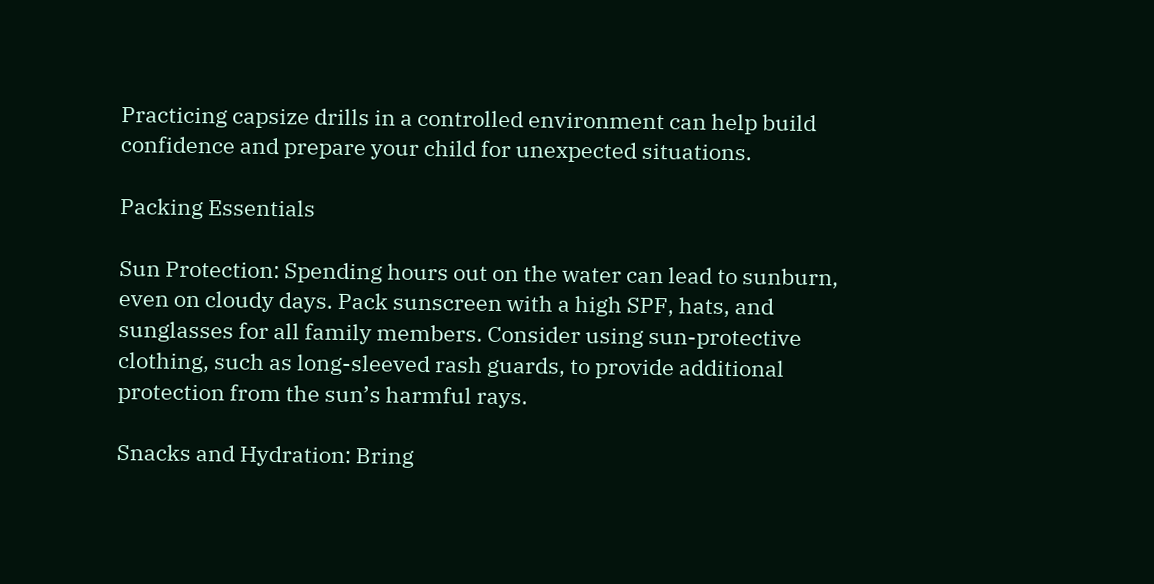Practicing capsize drills in a controlled environment can help build confidence and prepare your child for unexpected situations.

Packing Essentials

Sun Protection: Spending hours out on the water can lead to sunburn, even on cloudy days. Pack sunscreen with a high SPF, hats, and sunglasses for all family members. Consider using sun-protective clothing, such as long-sleeved rash guards, to provide additional protection from the sun’s harmful rays.

Snacks and Hydration: Bring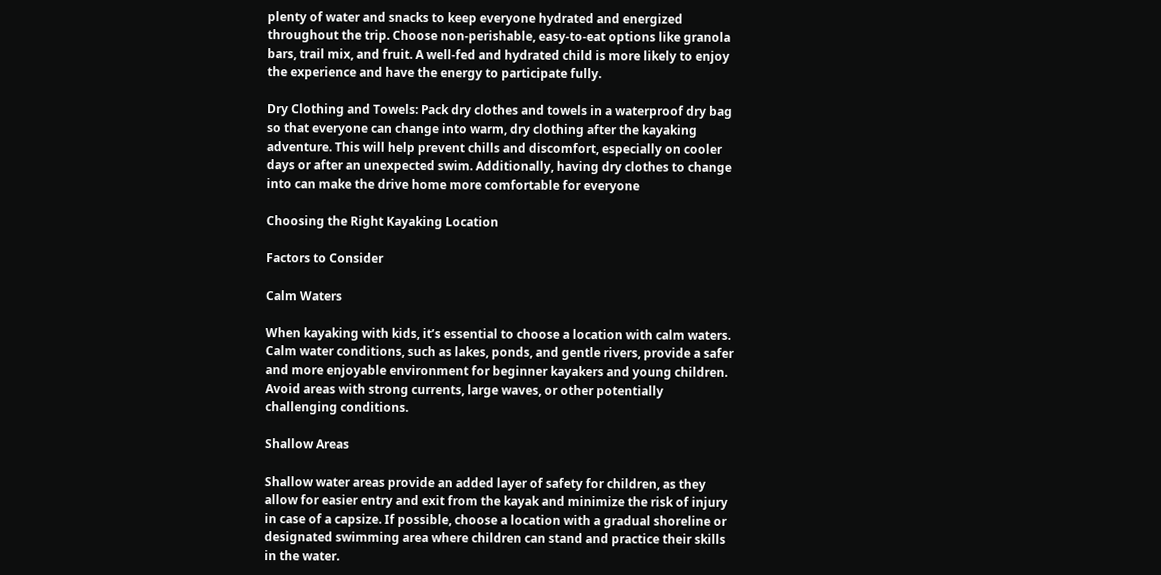plenty of water and snacks to keep everyone hydrated and energized throughout the trip. Choose non-perishable, easy-to-eat options like granola bars, trail mix, and fruit. A well-fed and hydrated child is more likely to enjoy the experience and have the energy to participate fully.

Dry Clothing and Towels: Pack dry clothes and towels in a waterproof dry bag so that everyone can change into warm, dry clothing after the kayaking adventure. This will help prevent chills and discomfort, especially on cooler days or after an unexpected swim. Additionally, having dry clothes to change into can make the drive home more comfortable for everyone

Choosing the Right Kayaking Location

Factors to Consider

Calm Waters

When kayaking with kids, it’s essential to choose a location with calm waters. Calm water conditions, such as lakes, ponds, and gentle rivers, provide a safer and more enjoyable environment for beginner kayakers and young children. Avoid areas with strong currents, large waves, or other potentially challenging conditions.

Shallow Areas

Shallow water areas provide an added layer of safety for children, as they allow for easier entry and exit from the kayak and minimize the risk of injury in case of a capsize. If possible, choose a location with a gradual shoreline or designated swimming area where children can stand and practice their skills in the water.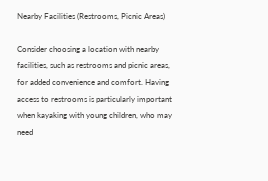Nearby Facilities (Restrooms, Picnic Areas)

Consider choosing a location with nearby facilities, such as restrooms and picnic areas, for added convenience and comfort. Having access to restrooms is particularly important when kayaking with young children, who may need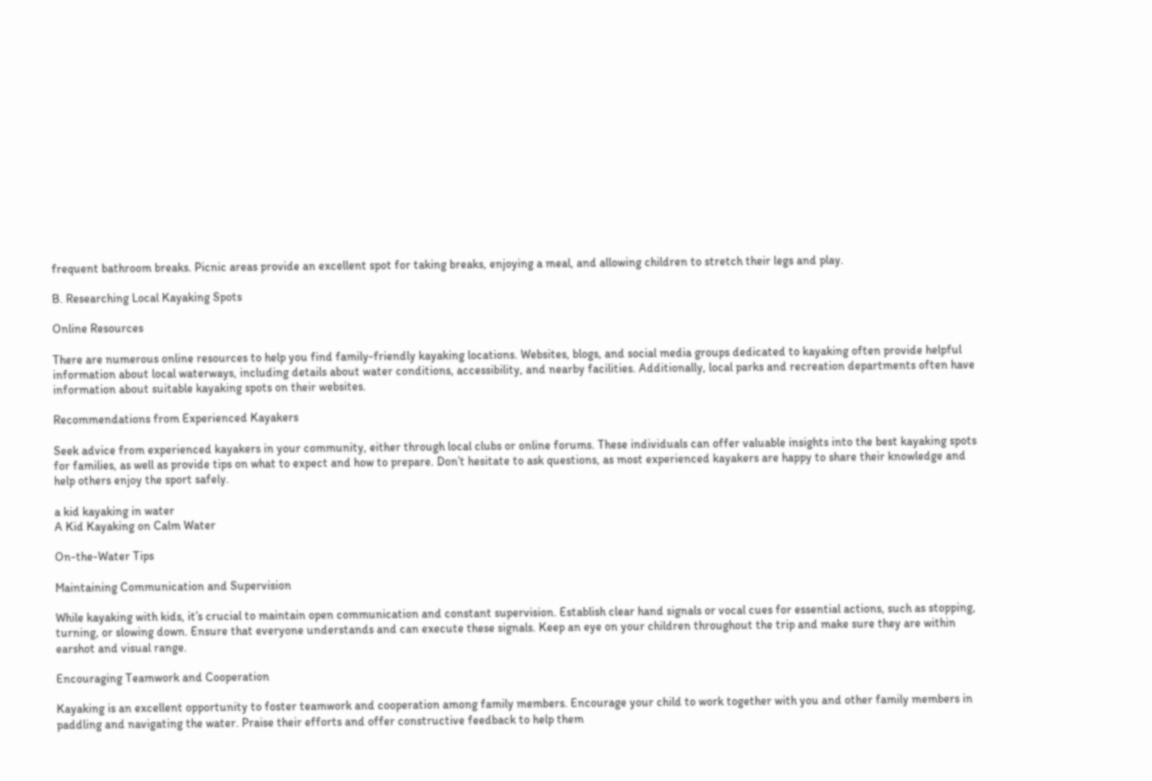frequent bathroom breaks. Picnic areas provide an excellent spot for taking breaks, enjoying a meal, and allowing children to stretch their legs and play.

B. Researching Local Kayaking Spots

Online Resources

There are numerous online resources to help you find family-friendly kayaking locations. Websites, blogs, and social media groups dedicated to kayaking often provide helpful information about local waterways, including details about water conditions, accessibility, and nearby facilities. Additionally, local parks and recreation departments often have information about suitable kayaking spots on their websites.

Recommendations from Experienced Kayakers

Seek advice from experienced kayakers in your community, either through local clubs or online forums. These individuals can offer valuable insights into the best kayaking spots for families, as well as provide tips on what to expect and how to prepare. Don’t hesitate to ask questions, as most experienced kayakers are happy to share their knowledge and help others enjoy the sport safely.

a kid kayaking in water
A Kid Kayaking on Calm Water

On-the-Water Tips

Maintaining Communication and Supervision

While kayaking with kids, it’s crucial to maintain open communication and constant supervision. Establish clear hand signals or vocal cues for essential actions, such as stopping, turning, or slowing down. Ensure that everyone understands and can execute these signals. Keep an eye on your children throughout the trip and make sure they are within earshot and visual range.

Encouraging Teamwork and Cooperation

Kayaking is an excellent opportunity to foster teamwork and cooperation among family members. Encourage your child to work together with you and other family members in paddling and navigating the water. Praise their efforts and offer constructive feedback to help them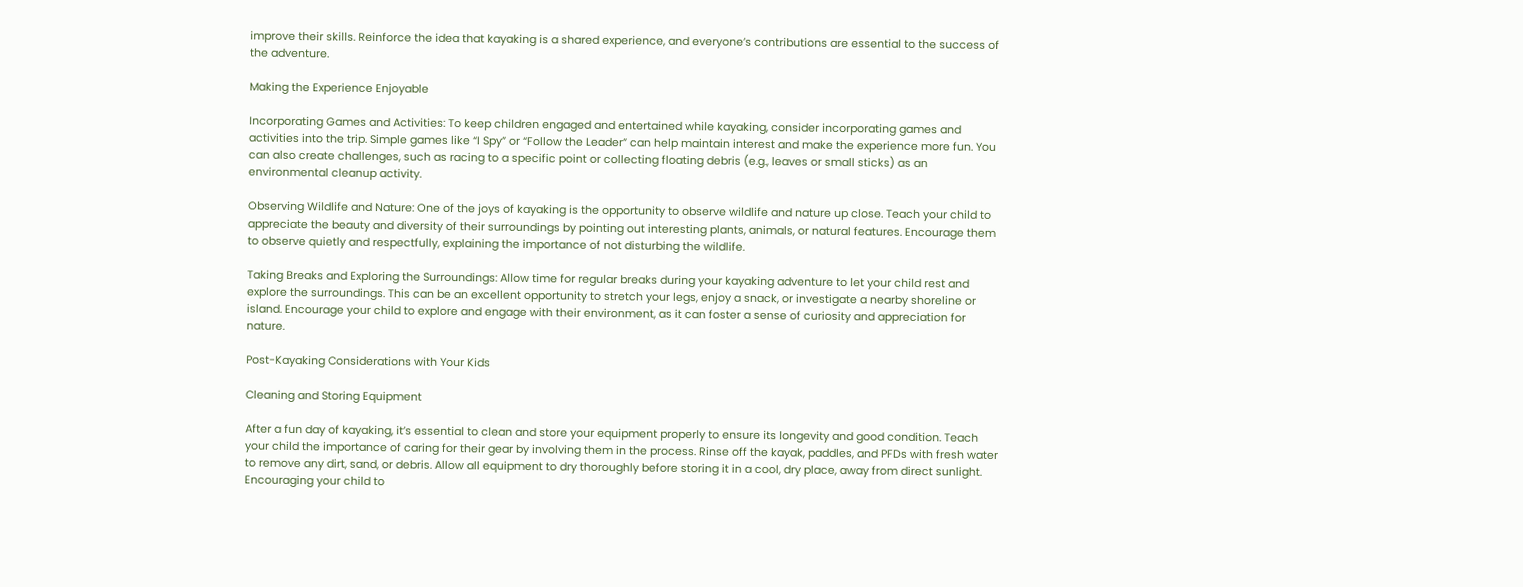improve their skills. Reinforce the idea that kayaking is a shared experience, and everyone’s contributions are essential to the success of the adventure.

Making the Experience Enjoyable

Incorporating Games and Activities: To keep children engaged and entertained while kayaking, consider incorporating games and activities into the trip. Simple games like “I Spy” or “Follow the Leader” can help maintain interest and make the experience more fun. You can also create challenges, such as racing to a specific point or collecting floating debris (e.g., leaves or small sticks) as an environmental cleanup activity.

Observing Wildlife and Nature: One of the joys of kayaking is the opportunity to observe wildlife and nature up close. Teach your child to appreciate the beauty and diversity of their surroundings by pointing out interesting plants, animals, or natural features. Encourage them to observe quietly and respectfully, explaining the importance of not disturbing the wildlife.

Taking Breaks and Exploring the Surroundings: Allow time for regular breaks during your kayaking adventure to let your child rest and explore the surroundings. This can be an excellent opportunity to stretch your legs, enjoy a snack, or investigate a nearby shoreline or island. Encourage your child to explore and engage with their environment, as it can foster a sense of curiosity and appreciation for nature.

Post-Kayaking Considerations with Your Kids

Cleaning and Storing Equipment

After a fun day of kayaking, it’s essential to clean and store your equipment properly to ensure its longevity and good condition. Teach your child the importance of caring for their gear by involving them in the process. Rinse off the kayak, paddles, and PFDs with fresh water to remove any dirt, sand, or debris. Allow all equipment to dry thoroughly before storing it in a cool, dry place, away from direct sunlight. Encouraging your child to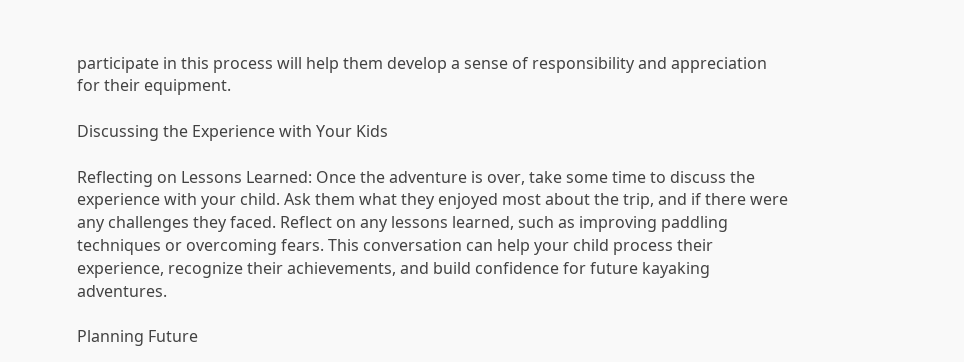participate in this process will help them develop a sense of responsibility and appreciation for their equipment.

Discussing the Experience with Your Kids

Reflecting on Lessons Learned: Once the adventure is over, take some time to discuss the experience with your child. Ask them what they enjoyed most about the trip, and if there were any challenges they faced. Reflect on any lessons learned, such as improving paddling techniques or overcoming fears. This conversation can help your child process their experience, recognize their achievements, and build confidence for future kayaking adventures.

Planning Future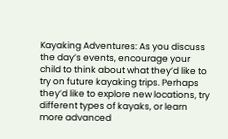Kayaking Adventures: As you discuss the day’s events, encourage your child to think about what they’d like to try on future kayaking trips. Perhaps they’d like to explore new locations, try different types of kayaks, or learn more advanced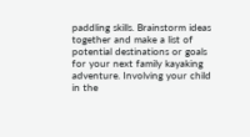paddling skills. Brainstorm ideas together and make a list of potential destinations or goals for your next family kayaking adventure. Involving your child in the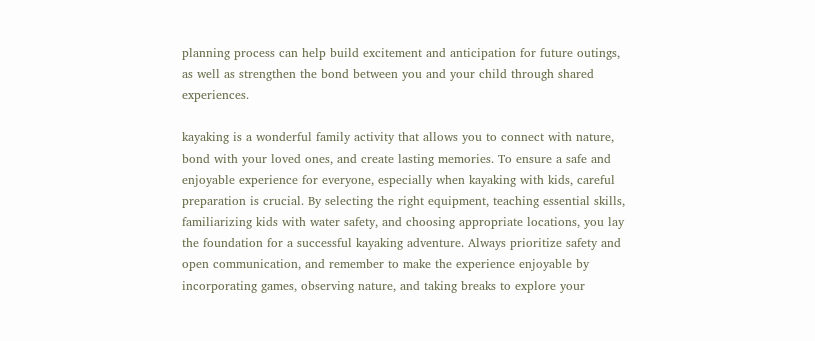planning process can help build excitement and anticipation for future outings, as well as strengthen the bond between you and your child through shared experiences.

kayaking is a wonderful family activity that allows you to connect with nature, bond with your loved ones, and create lasting memories. To ensure a safe and enjoyable experience for everyone, especially when kayaking with kids, careful preparation is crucial. By selecting the right equipment, teaching essential skills, familiarizing kids with water safety, and choosing appropriate locations, you lay the foundation for a successful kayaking adventure. Always prioritize safety and open communication, and remember to make the experience enjoyable by incorporating games, observing nature, and taking breaks to explore your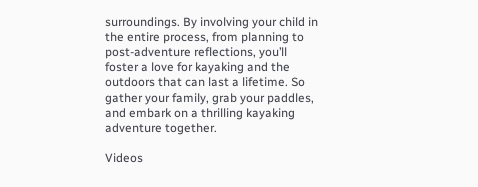surroundings. By involving your child in the entire process, from planning to post-adventure reflections, you’ll foster a love for kayaking and the outdoors that can last a lifetime. So gather your family, grab your paddles, and embark on a thrilling kayaking adventure together.

Videos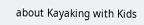about Kayaking with Kids